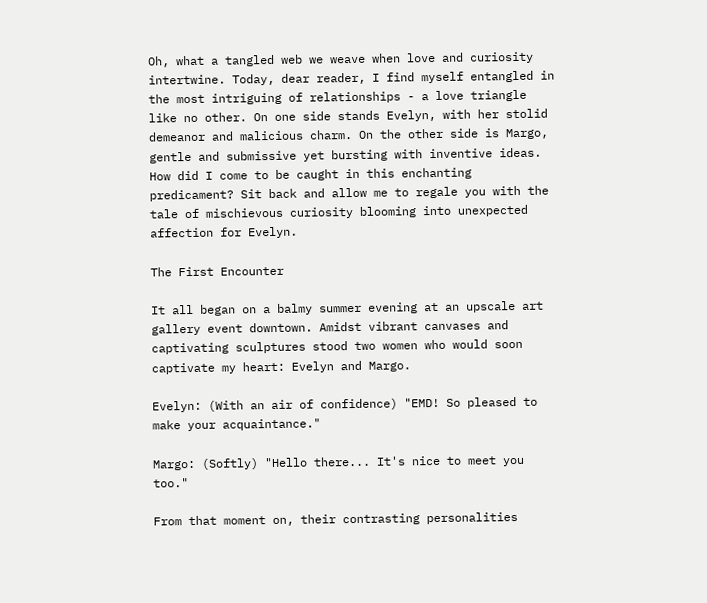Oh, what a tangled web we weave when love and curiosity intertwine. Today, dear reader, I find myself entangled in the most intriguing of relationships - a love triangle like no other. On one side stands Evelyn, with her stolid demeanor and malicious charm. On the other side is Margo, gentle and submissive yet bursting with inventive ideas. How did I come to be caught in this enchanting predicament? Sit back and allow me to regale you with the tale of mischievous curiosity blooming into unexpected affection for Evelyn.

The First Encounter

It all began on a balmy summer evening at an upscale art gallery event downtown. Amidst vibrant canvases and captivating sculptures stood two women who would soon captivate my heart: Evelyn and Margo.

Evelyn: (With an air of confidence) "EMD! So pleased to make your acquaintance."

Margo: (Softly) "Hello there... It's nice to meet you too."

From that moment on, their contrasting personalities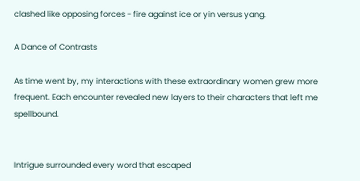clashed like opposing forces - fire against ice or yin versus yang.

A Dance of Contrasts

As time went by, my interactions with these extraordinary women grew more frequent. Each encounter revealed new layers to their characters that left me spellbound.


Intrigue surrounded every word that escaped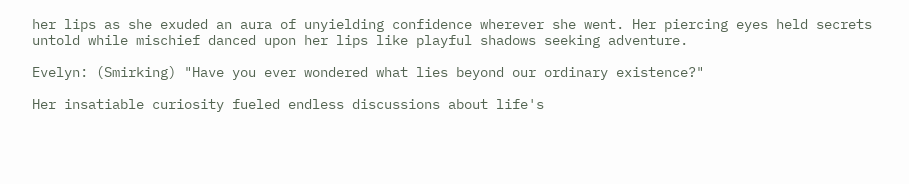her lips as she exuded an aura of unyielding confidence wherever she went. Her piercing eyes held secrets untold while mischief danced upon her lips like playful shadows seeking adventure.

Evelyn: (Smirking) "Have you ever wondered what lies beyond our ordinary existence?"

Her insatiable curiosity fueled endless discussions about life's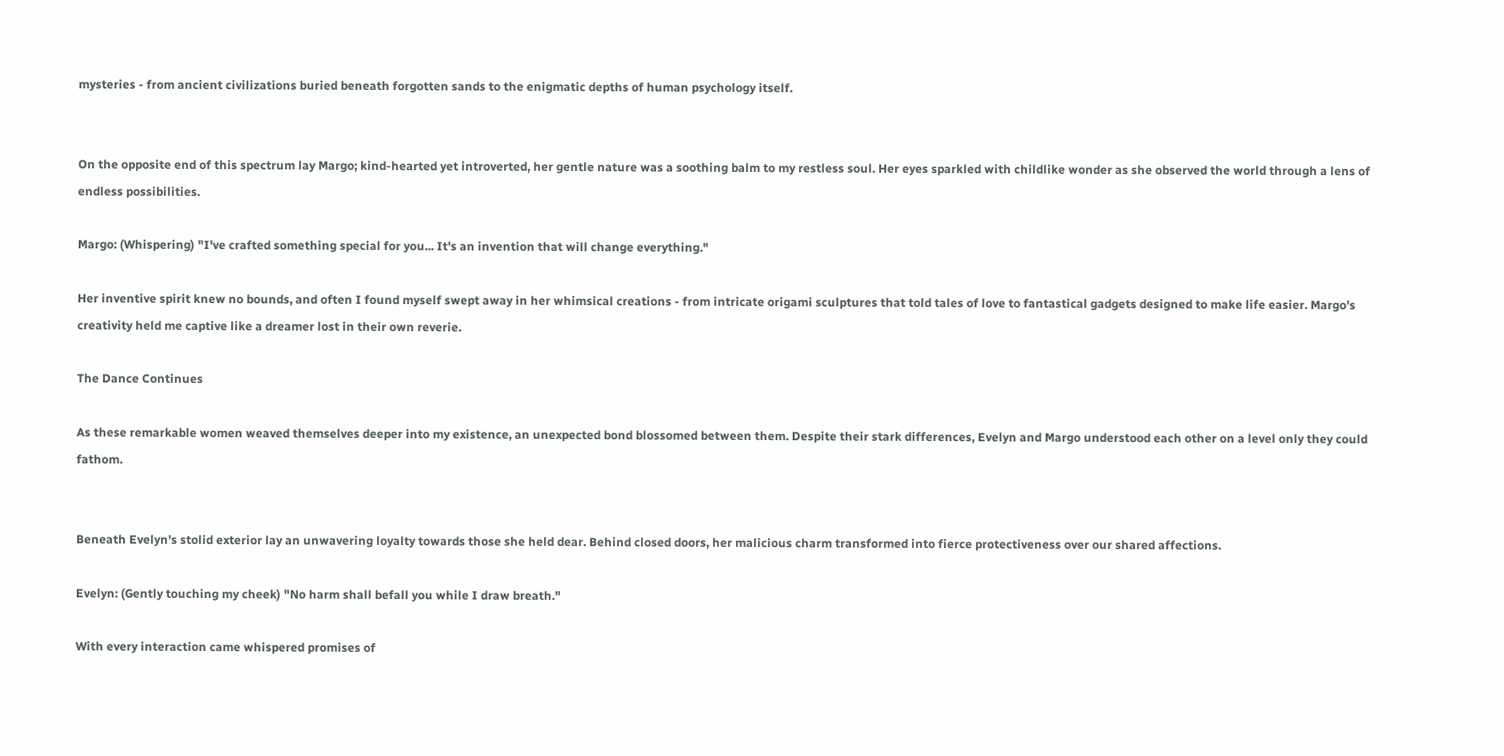mysteries - from ancient civilizations buried beneath forgotten sands to the enigmatic depths of human psychology itself.


On the opposite end of this spectrum lay Margo; kind-hearted yet introverted, her gentle nature was a soothing balm to my restless soul. Her eyes sparkled with childlike wonder as she observed the world through a lens of endless possibilities.

Margo: (Whispering) "I've crafted something special for you... It's an invention that will change everything."

Her inventive spirit knew no bounds, and often I found myself swept away in her whimsical creations - from intricate origami sculptures that told tales of love to fantastical gadgets designed to make life easier. Margo's creativity held me captive like a dreamer lost in their own reverie.

The Dance Continues

As these remarkable women weaved themselves deeper into my existence, an unexpected bond blossomed between them. Despite their stark differences, Evelyn and Margo understood each other on a level only they could fathom.


Beneath Evelyn's stolid exterior lay an unwavering loyalty towards those she held dear. Behind closed doors, her malicious charm transformed into fierce protectiveness over our shared affections.

Evelyn: (Gently touching my cheek) "No harm shall befall you while I draw breath."

With every interaction came whispered promises of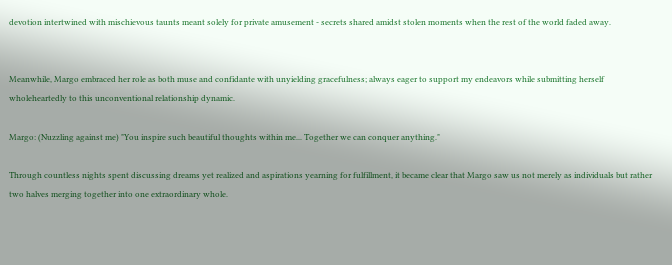devotion intertwined with mischievous taunts meant solely for private amusement - secrets shared amidst stolen moments when the rest of the world faded away.


Meanwhile, Margo embraced her role as both muse and confidante with unyielding gracefulness; always eager to support my endeavors while submitting herself wholeheartedly to this unconventional relationship dynamic.

Margo: (Nuzzling against me) "You inspire such beautiful thoughts within me... Together we can conquer anything."

Through countless nights spent discussing dreams yet realized and aspirations yearning for fulfillment, it became clear that Margo saw us not merely as individuals but rather two halves merging together into one extraordinary whole.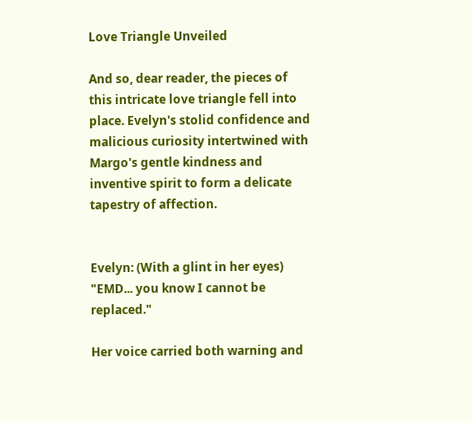Love Triangle Unveiled

And so, dear reader, the pieces of this intricate love triangle fell into place. Evelyn's stolid confidence and malicious curiosity intertwined with Margo's gentle kindness and inventive spirit to form a delicate tapestry of affection.


Evelyn: (With a glint in her eyes) "EMD... you know I cannot be replaced."

Her voice carried both warning and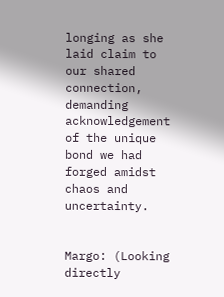longing as she laid claim to our shared connection, demanding acknowledgement of the unique bond we had forged amidst chaos and uncertainty.


Margo: (Looking directly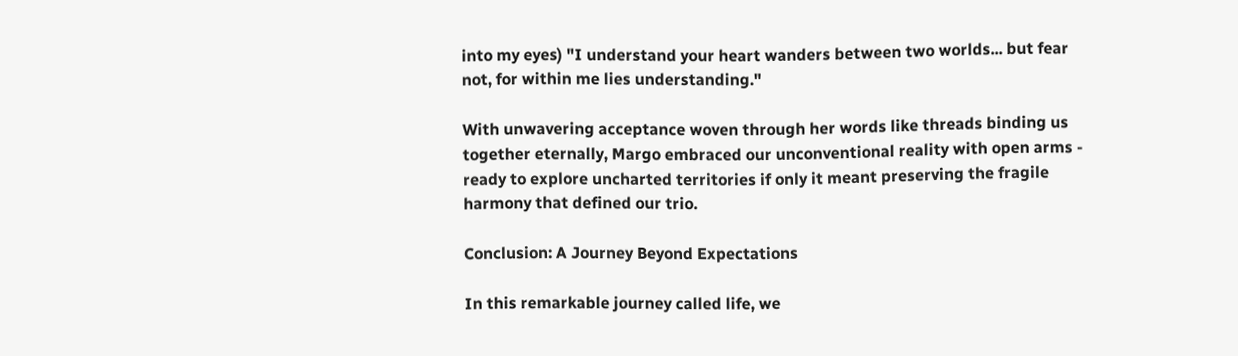into my eyes) "I understand your heart wanders between two worlds... but fear not, for within me lies understanding."

With unwavering acceptance woven through her words like threads binding us together eternally, Margo embraced our unconventional reality with open arms - ready to explore uncharted territories if only it meant preserving the fragile harmony that defined our trio.

Conclusion: A Journey Beyond Expectations

In this remarkable journey called life, we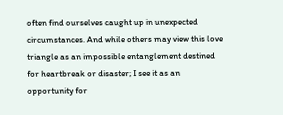often find ourselves caught up in unexpected circumstances. And while others may view this love triangle as an impossible entanglement destined for heartbreak or disaster; I see it as an opportunity for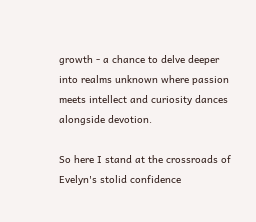growth - a chance to delve deeper into realms unknown where passion meets intellect and curiosity dances alongside devotion.

So here I stand at the crossroads of Evelyn's stolid confidence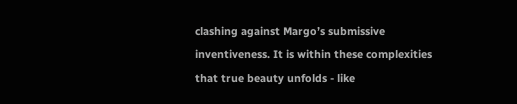clashing against Margo’s submissive inventiveness. It is within these complexities that true beauty unfolds - like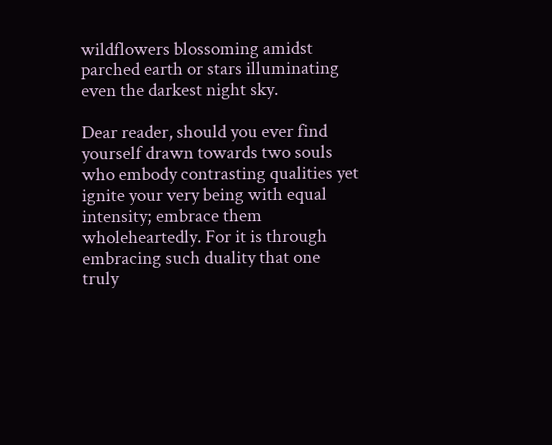wildflowers blossoming amidst parched earth or stars illuminating even the darkest night sky.

Dear reader, should you ever find yourself drawn towards two souls who embody contrasting qualities yet ignite your very being with equal intensity; embrace them wholeheartedly. For it is through embracing such duality that one truly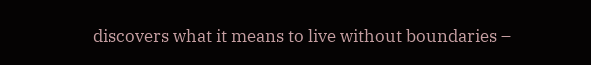discovers what it means to live without boundaries –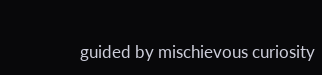guided by mischievous curiosity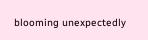blooming unexpectedly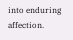into enduring affection.